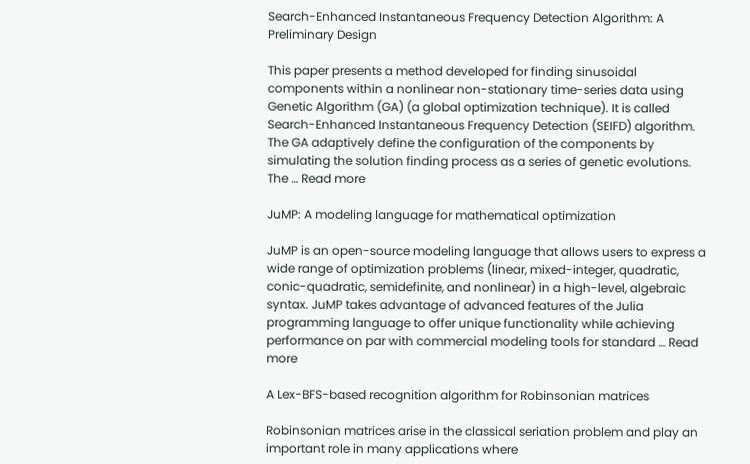Search-Enhanced Instantaneous Frequency Detection Algorithm: A Preliminary Design

This paper presents a method developed for finding sinusoidal components within a nonlinear non-stationary time-series data using Genetic Algorithm (GA) (a global optimization technique). It is called Search-Enhanced Instantaneous Frequency Detection (SEIFD) algorithm. The GA adaptively define the configuration of the components by simulating the solution finding process as a series of genetic evolutions. The … Read more

JuMP: A modeling language for mathematical optimization

JuMP is an open-source modeling language that allows users to express a wide range of optimization problems (linear, mixed-integer, quadratic, conic-quadratic, semidefinite, and nonlinear) in a high-level, algebraic syntax. JuMP takes advantage of advanced features of the Julia programming language to offer unique functionality while achieving performance on par with commercial modeling tools for standard … Read more

A Lex-BFS-based recognition algorithm for Robinsonian matrices

Robinsonian matrices arise in the classical seriation problem and play an important role in many applications where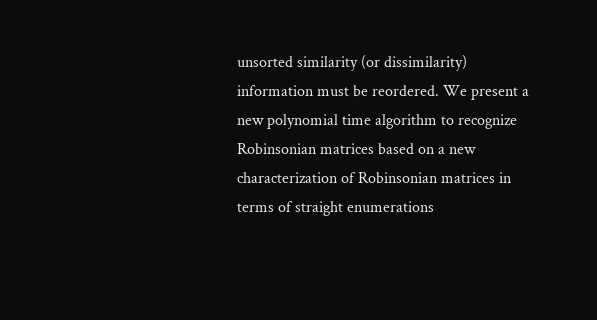unsorted similarity (or dissimilarity) information must be reordered. We present a new polynomial time algorithm to recognize Robinsonian matrices based on a new characterization of Robinsonian matrices in terms of straight enumerations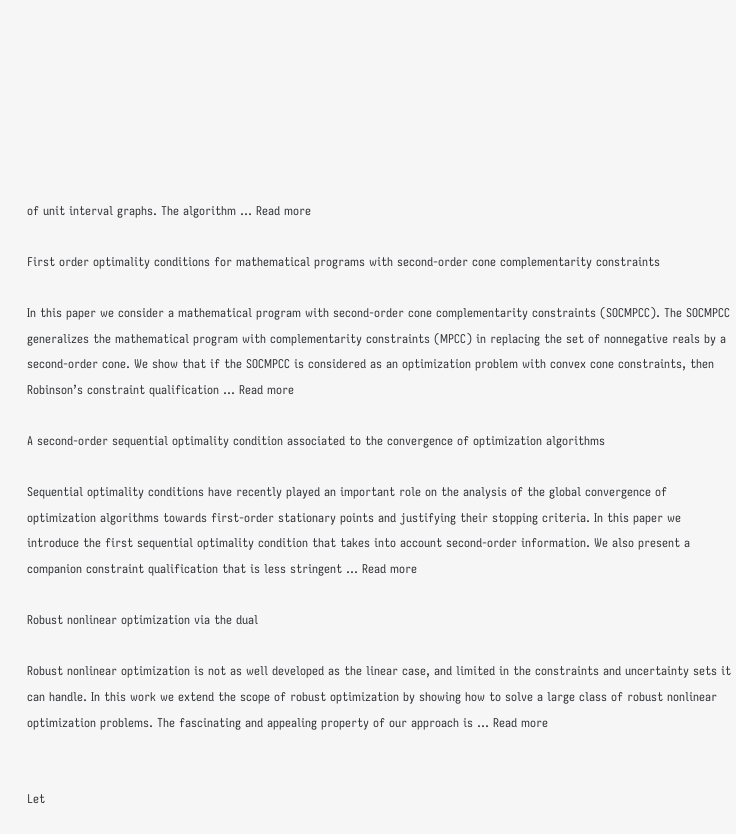of unit interval graphs. The algorithm … Read more

First order optimality conditions for mathematical programs with second-order cone complementarity constraints

In this paper we consider a mathematical program with second-order cone complementarity constraints (SOCMPCC). The SOCMPCC generalizes the mathematical program with complementarity constraints (MPCC) in replacing the set of nonnegative reals by a second-order cone. We show that if the SOCMPCC is considered as an optimization problem with convex cone constraints, then Robinson’s constraint qualification … Read more

A second-order sequential optimality condition associated to the convergence of optimization algorithms

Sequential optimality conditions have recently played an important role on the analysis of the global convergence of optimization algorithms towards first-order stationary points and justifying their stopping criteria. In this paper we introduce the first sequential optimality condition that takes into account second-order information. We also present a companion constraint qualification that is less stringent … Read more

Robust nonlinear optimization via the dual

Robust nonlinear optimization is not as well developed as the linear case, and limited in the constraints and uncertainty sets it can handle. In this work we extend the scope of robust optimization by showing how to solve a large class of robust nonlinear optimization problems. The fascinating and appealing property of our approach is … Read more


Let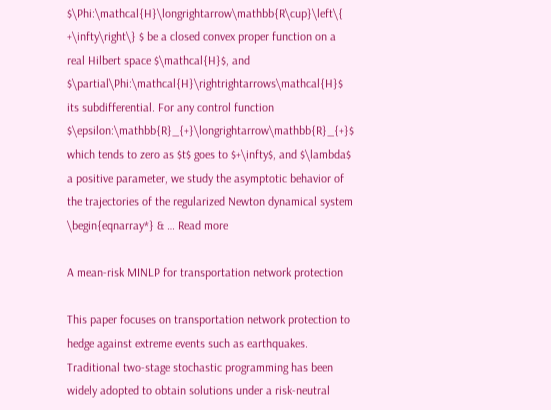$\Phi:\mathcal{H}\longrightarrow\mathbb{R\cup}\left\{ +\infty\right\} $ be a closed convex proper function on a real Hilbert space $\mathcal{H}$, and $\partial\Phi:\mathcal{H}\rightrightarrows\mathcal{H}$ its subdifferential. For any control function $\epsilon:\mathbb{R}_{+}\longrightarrow\mathbb{R}_{+}$ which tends to zero as $t$ goes to $+\infty$, and $\lambda$ a positive parameter, we study the asymptotic behavior of the trajectories of the regularized Newton dynamical system \begin{eqnarray*} & … Read more

A mean-risk MINLP for transportation network protection

This paper focuses on transportation network protection to hedge against extreme events such as earthquakes. Traditional two-stage stochastic programming has been widely adopted to obtain solutions under a risk-neutral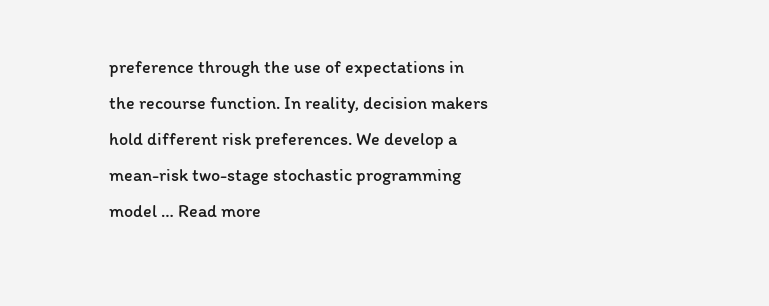preference through the use of expectations in the recourse function. In reality, decision makers hold different risk preferences. We develop a mean-risk two-stage stochastic programming model … Read more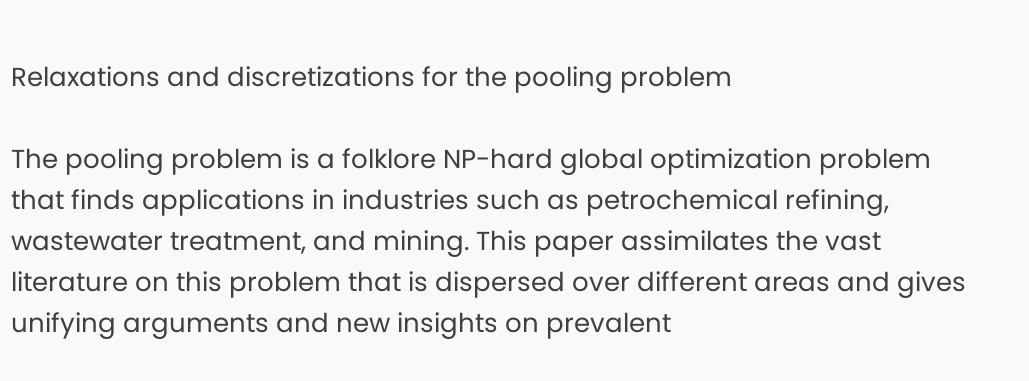Relaxations and discretizations for the pooling problem

The pooling problem is a folklore NP-hard global optimization problem that finds applications in industries such as petrochemical refining, wastewater treatment, and mining. This paper assimilates the vast literature on this problem that is dispersed over different areas and gives unifying arguments and new insights on prevalent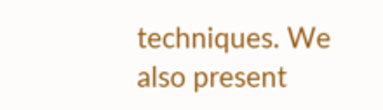techniques. We also present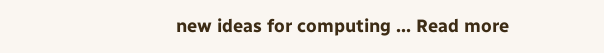new ideas for computing … Read more